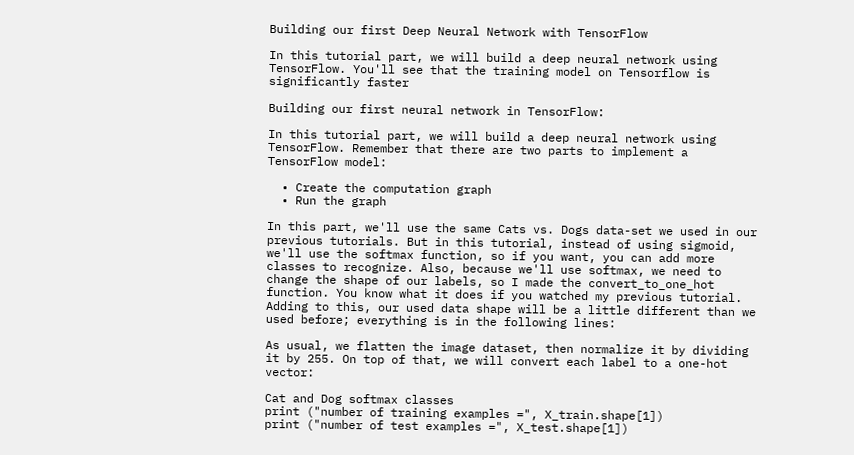Building our first Deep Neural Network with TensorFlow

In this tutorial part, we will build a deep neural network using TensorFlow. You'll see that the training model on Tensorflow is significantly faster

Building our first neural network in TensorFlow:

In this tutorial part, we will build a deep neural network using TensorFlow. Remember that there are two parts to implement a TensorFlow model:

  • Create the computation graph
  • Run the graph

In this part, we'll use the same Cats vs. Dogs data-set we used in our previous tutorials. But in this tutorial, instead of using sigmoid, we'll use the softmax function, so if you want, you can add more classes to recognize. Also, because we'll use softmax, we need to change the shape of our labels, so I made the convert_to_one_hot function. You know what it does if you watched my previous tutorial. Adding to this, our used data shape will be a little different than we used before; everything is in the following lines:

As usual, we flatten the image dataset, then normalize it by dividing it by 255. On top of that, we will convert each label to a one-hot vector:

Cat and Dog softmax classes
print ("number of training examples =", X_train.shape[1])
print ("number of test examples =", X_test.shape[1])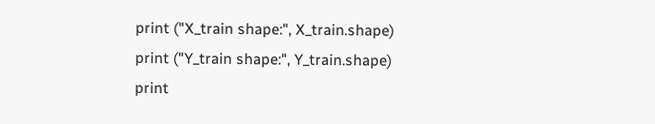print ("X_train shape:", X_train.shape)
print ("Y_train shape:", Y_train.shape)
print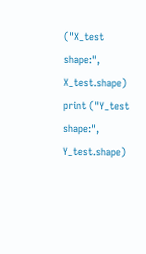("X_test shape:", X_test.shape)
print ("Y_test shape:", Y_test.shape)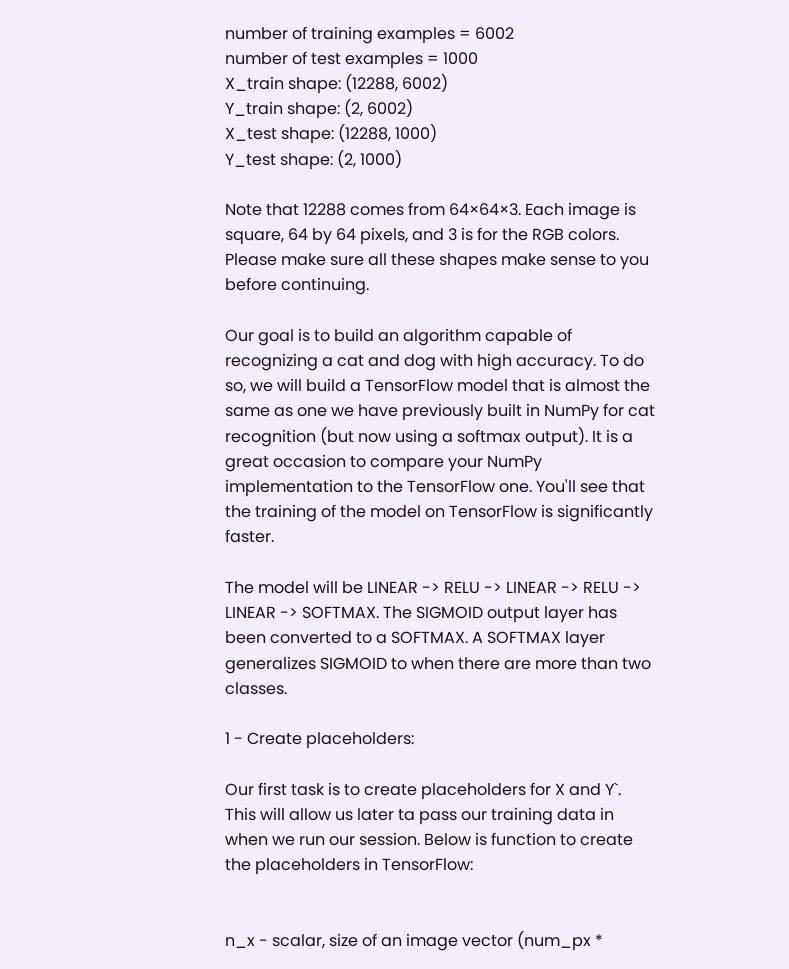number of training examples = 6002
number of test examples = 1000
X_train shape: (12288, 6002)
Y_train shape: (2, 6002)
X_test shape: (12288, 1000)
Y_test shape: (2, 1000)

Note that 12288 comes from 64×64×3. Each image is square, 64 by 64 pixels, and 3 is for the RGB colors. Please make sure all these shapes make sense to you before continuing.

Our goal is to build an algorithm capable of recognizing a cat and dog with high accuracy. To do so, we will build a TensorFlow model that is almost the same as one we have previously built in NumPy for cat recognition (but now using a softmax output). It is a great occasion to compare your NumPy implementation to the TensorFlow one. You'll see that the training of the model on TensorFlow is significantly faster.

The model will be LINEAR -> RELU -> LINEAR -> RELU -> LINEAR -> SOFTMAX. The SIGMOID output layer has been converted to a SOFTMAX. A SOFTMAX layer generalizes SIGMOID to when there are more than two classes.

1 - Create placeholders:

Our first task is to create placeholders for X and Y`. This will allow us later ta pass our training data in when we run our session. Below is function to create the placeholders in TensorFlow:


n_x - scalar, size of an image vector (num_px *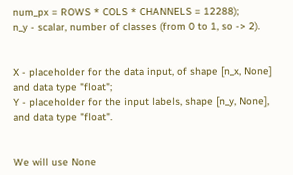num_px = ROWS * COLS * CHANNELS = 12288);
n_y - scalar, number of classes (from 0 to 1, so -> 2).


X - placeholder for the data input, of shape [n_x, None] and data type "float";
Y - placeholder for the input labels, shape [n_y, None], and data type "float".


We will use None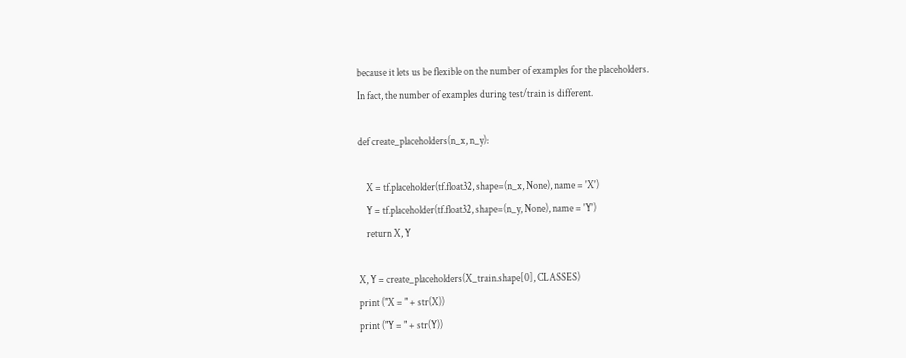because it lets us be flexible on the number of examples for the placeholders.
In fact, the number of examples during test/train is different.

def create_placeholders(n_x, n_y):

    X = tf.placeholder(tf.float32, shape=(n_x, None), name = 'X')
    Y = tf.placeholder(tf.float32, shape=(n_y, None), name = 'Y')
    return X, Y

X, Y = create_placeholders(X_train.shape[0], CLASSES)
print ("X = " + str(X))
print ("Y = " + str(Y))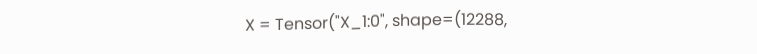X = Tensor("X_1:0", shape=(12288,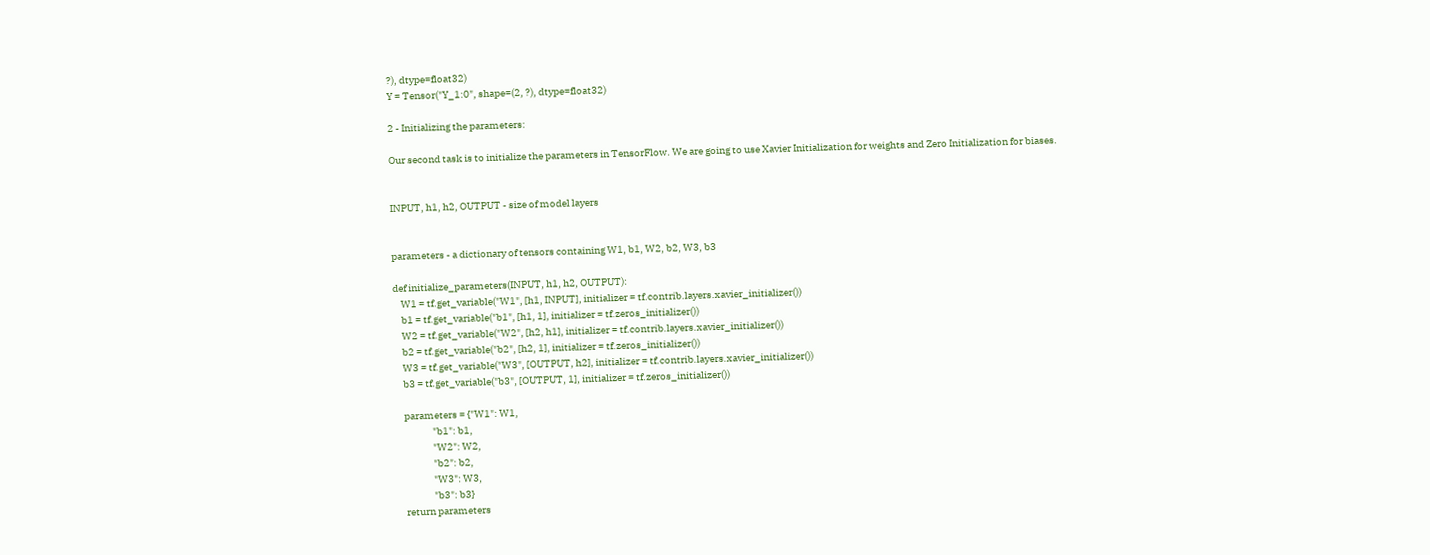?), dtype=float32)
Y = Tensor("Y_1:0", shape=(2, ?), dtype=float32)

2 - Initializing the parameters:

Our second task is to initialize the parameters in TensorFlow. We are going to use Xavier Initialization for weights and Zero Initialization for biases.


INPUT, h1, h2, OUTPUT - size of model layers


parameters - a dictionary of tensors containing W1, b1, W2, b2, W3, b3

def initialize_parameters(INPUT, h1, h2, OUTPUT):
    W1 = tf.get_variable("W1", [h1, INPUT], initializer = tf.contrib.layers.xavier_initializer())
    b1 = tf.get_variable("b1", [h1, 1], initializer = tf.zeros_initializer())
    W2 = tf.get_variable("W2", [h2, h1], initializer = tf.contrib.layers.xavier_initializer())
    b2 = tf.get_variable("b2", [h2, 1], initializer = tf.zeros_initializer())
    W3 = tf.get_variable("W3", [OUTPUT, h2], initializer = tf.contrib.layers.xavier_initializer())
    b3 = tf.get_variable("b3", [OUTPUT, 1], initializer = tf.zeros_initializer())

    parameters = {"W1": W1,
                  "b1": b1,
                  "W2": W2,
                  "b2": b2,
                  "W3": W3,
                  "b3": b3}
    return parameters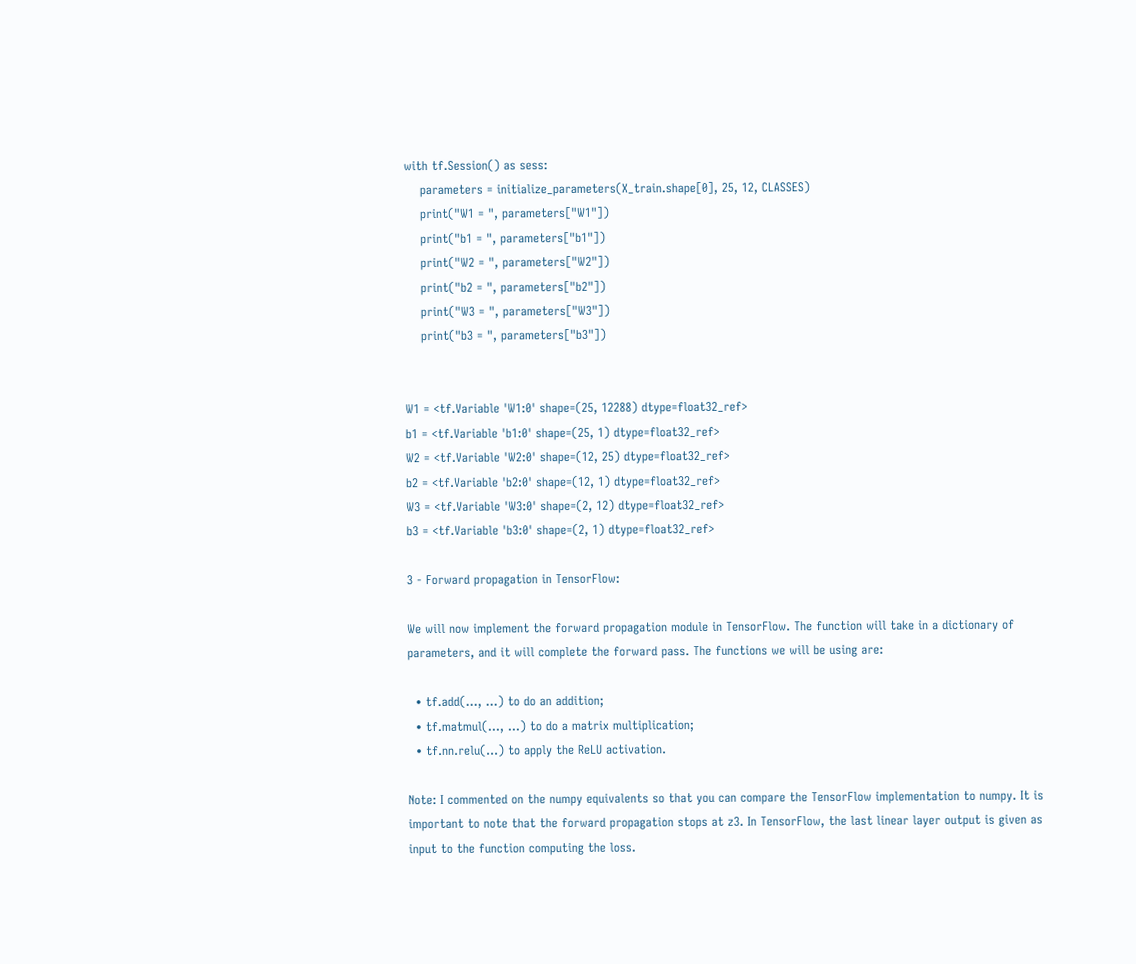with tf.Session() as sess:
    parameters = initialize_parameters(X_train.shape[0], 25, 12, CLASSES)
    print("W1 = ", parameters["W1"])
    print("b1 = ", parameters["b1"])
    print("W2 = ", parameters["W2"])
    print("b2 = ", parameters["b2"])
    print("W3 = ", parameters["W3"])
    print("b3 = ", parameters["b3"])


W1 = <tf.Variable 'W1:0' shape=(25, 12288) dtype=float32_ref>
b1 = <tf.Variable 'b1:0' shape=(25, 1) dtype=float32_ref>
W2 = <tf.Variable 'W2:0' shape=(12, 25) dtype=float32_ref>
b2 = <tf.Variable 'b2:0' shape=(12, 1) dtype=float32_ref>
W3 = <tf.Variable 'W3:0' shape=(2, 12) dtype=float32_ref>
b3 = <tf.Variable 'b3:0' shape=(2, 1) dtype=float32_ref>

3 - Forward propagation in TensorFlow:

We will now implement the forward propagation module in TensorFlow. The function will take in a dictionary of parameters, and it will complete the forward pass. The functions we will be using are:

  • tf.add(..., ...) to do an addition;
  • tf.matmul(..., ...) to do a matrix multiplication;
  • tf.nn.relu(...) to apply the ReLU activation.

Note: I commented on the numpy equivalents so that you can compare the TensorFlow implementation to numpy. It is important to note that the forward propagation stops at z3. In TensorFlow, the last linear layer output is given as input to the function computing the loss.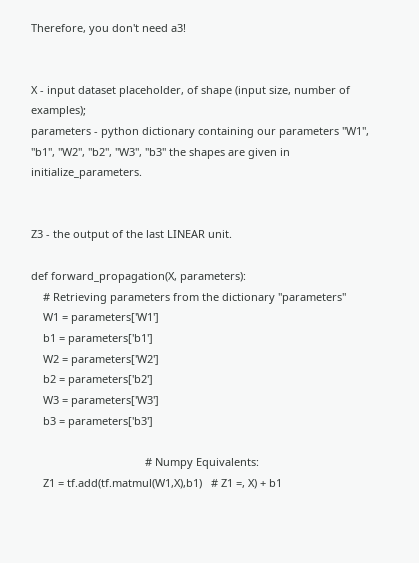Therefore, you don't need a3!


X - input dataset placeholder, of shape (input size, number of examples);
parameters - python dictionary containing our parameters "W1", "b1", "W2", "b2", "W3", "b3" the shapes are given in initialize_parameters.


Z3 - the output of the last LINEAR unit.

def forward_propagation(X, parameters):
    # Retrieving parameters from the dictionary "parameters"
    W1 = parameters['W1']
    b1 = parameters['b1']
    W2 = parameters['W2']
    b2 = parameters['b2']
    W3 = parameters['W3']
    b3 = parameters['b3']

                                      # Numpy Equivalents:
    Z1 = tf.add(tf.matmul(W1,X),b1)   # Z1 =, X) + b1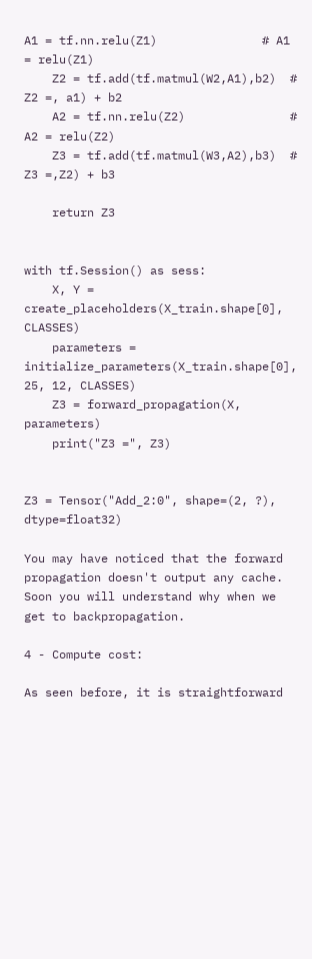A1 = tf.nn.relu(Z1)               # A1 = relu(Z1)
    Z2 = tf.add(tf.matmul(W2,A1),b2)  # Z2 =, a1) + b2
    A2 = tf.nn.relu(Z2)               # A2 = relu(Z2)
    Z3 = tf.add(tf.matmul(W3,A2),b3)  # Z3 =,Z2) + b3

    return Z3


with tf.Session() as sess:
    X, Y = create_placeholders(X_train.shape[0], CLASSES)
    parameters = initialize_parameters(X_train.shape[0], 25, 12, CLASSES)
    Z3 = forward_propagation(X, parameters)
    print("Z3 =", Z3)


Z3 = Tensor("Add_2:0", shape=(2, ?), dtype=float32)

You may have noticed that the forward propagation doesn't output any cache. Soon you will understand why when we get to backpropagation.

4 - Compute cost:

As seen before, it is straightforward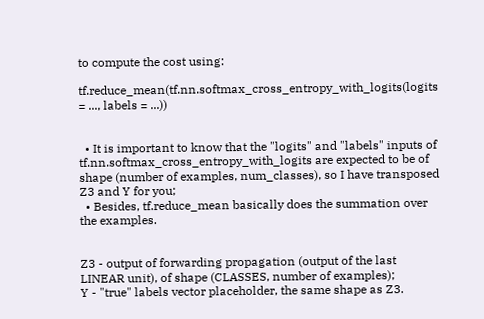to compute the cost using:

tf.reduce_mean(tf.nn.softmax_cross_entropy_with_logits(logits = ..., labels = ...))


  • It is important to know that the "logits" and "labels" inputs of tf.nn.softmax_cross_entropy_with_logits are expected to be of shape (number of examples, num_classes), so I have transposed Z3 and Y for you;
  • Besides, tf.reduce_mean basically does the summation over the examples.


Z3 - output of forwarding propagation (output of the last LINEAR unit), of shape (CLASSES, number of examples);
Y - "true" labels vector placeholder, the same shape as Z3.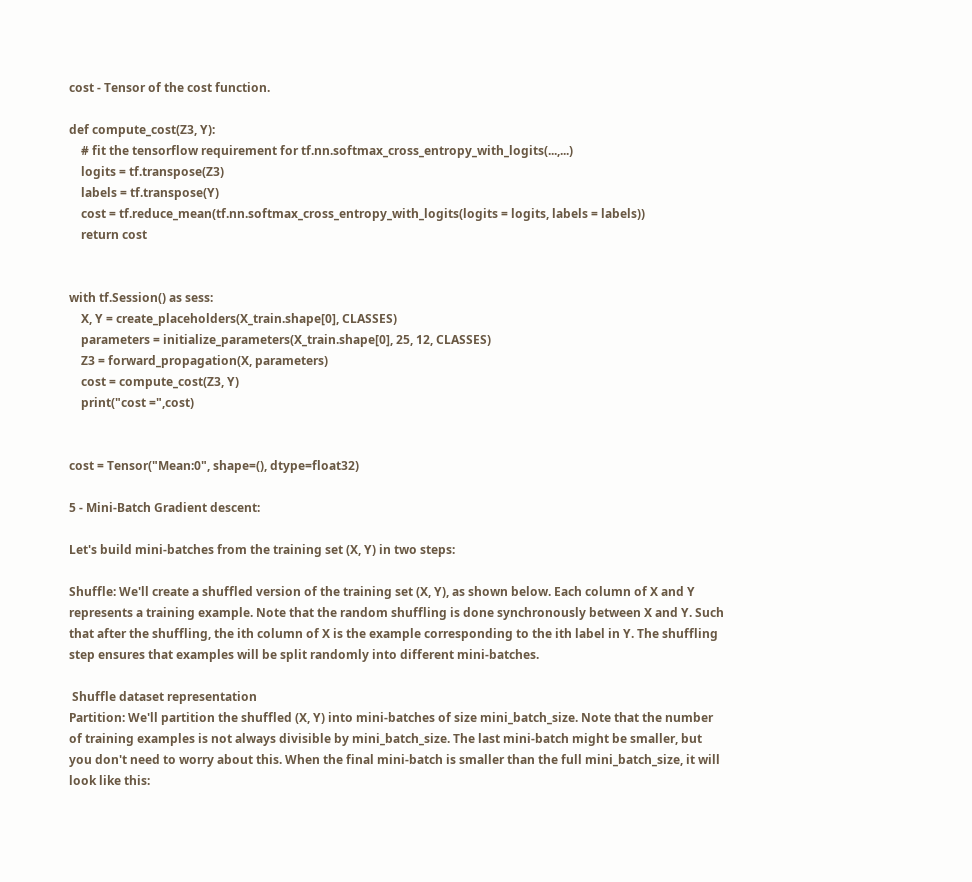cost - Tensor of the cost function.

def compute_cost(Z3, Y):
    # fit the tensorflow requirement for tf.nn.softmax_cross_entropy_with_logits(...,...)
    logits = tf.transpose(Z3)
    labels = tf.transpose(Y)
    cost = tf.reduce_mean(tf.nn.softmax_cross_entropy_with_logits(logits = logits, labels = labels))
    return cost


with tf.Session() as sess:
    X, Y = create_placeholders(X_train.shape[0], CLASSES)
    parameters = initialize_parameters(X_train.shape[0], 25, 12, CLASSES)
    Z3 = forward_propagation(X, parameters)
    cost = compute_cost(Z3, Y)
    print("cost =",cost)


cost = Tensor("Mean:0", shape=(), dtype=float32)

5 - Mini-Batch Gradient descent:

Let's build mini-batches from the training set (X, Y) in two steps:

Shuffle: We'll create a shuffled version of the training set (X, Y), as shown below. Each column of X and Y represents a training example. Note that the random shuffling is done synchronously between X and Y. Such that after the shuffling, the ith column of X is the example corresponding to the ith label in Y. The shuffling step ensures that examples will be split randomly into different mini-batches.

 Shuffle dataset representation
Partition: We'll partition the shuffled (X, Y) into mini-batches of size mini_batch_size. Note that the number of training examples is not always divisible by mini_batch_size. The last mini-batch might be smaller, but you don't need to worry about this. When the final mini-batch is smaller than the full mini_batch_size, it will look like this: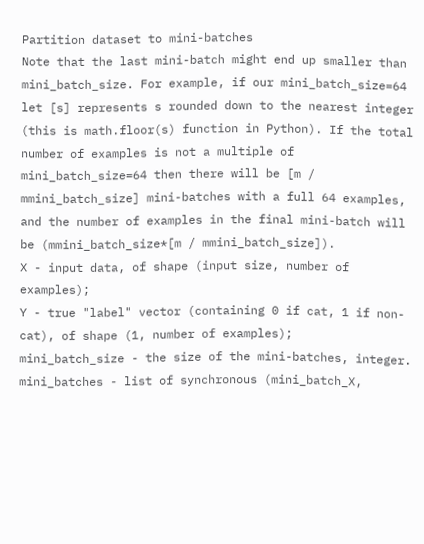Partition dataset to mini-batches
Note that the last mini-batch might end up smaller than mini_batch_size. For example, if our mini_batch_size=64 let [s] represents s rounded down to the nearest integer (this is math.floor(s) function in Python). If the total number of examples is not a multiple of mini_batch_size=64 then there will be [m / mmini_batch_size] mini-batches with a full 64 examples, and the number of examples in the final mini-batch will be (mmini_batch_size*[m / mmini_batch_size]).
X - input data, of shape (input size, number of examples);
Y - true "label" vector (containing 0 if cat, 1 if non-cat), of shape (1, number of examples);
mini_batch_size - the size of the mini-batches, integer.
mini_batches - list of synchronous (mini_batch_X,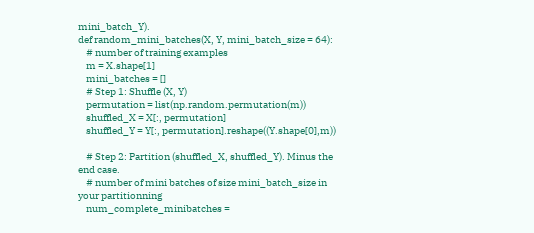mini_batch_Y).
def random_mini_batches(X, Y, mini_batch_size = 64):
    # number of training examples
    m = X.shape[1]
    mini_batches = []
    # Step 1: Shuffle (X, Y)
    permutation = list(np.random.permutation(m))
    shuffled_X = X[:, permutation]
    shuffled_Y = Y[:, permutation].reshape((Y.shape[0],m))

    # Step 2: Partition (shuffled_X, shuffled_Y). Minus the end case.
    # number of mini batches of size mini_batch_size in your partitionning
    num_complete_minibatches =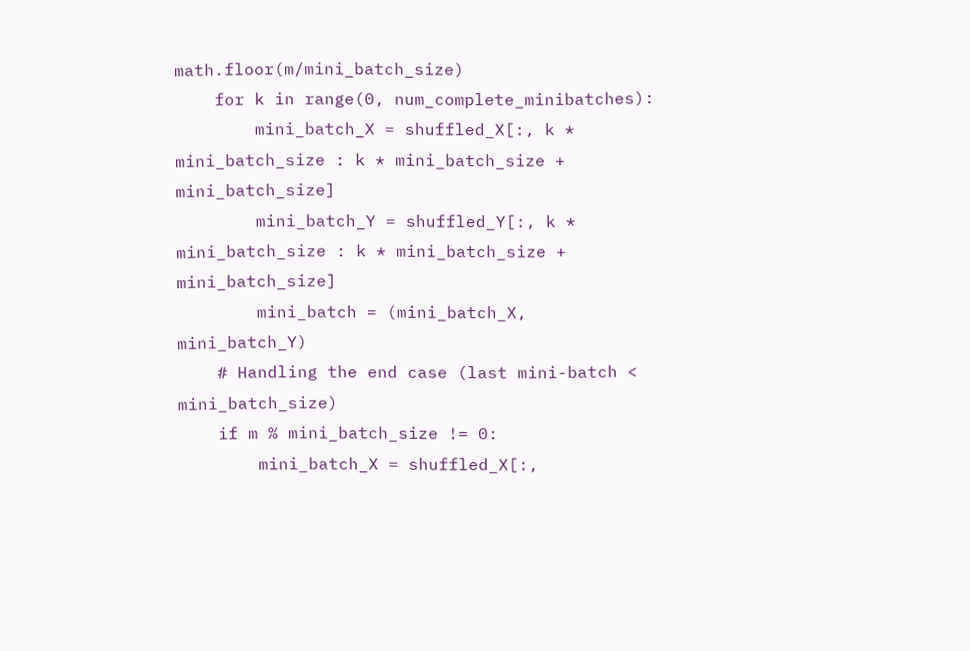math.floor(m/mini_batch_size)
    for k in range(0, num_complete_minibatches):
        mini_batch_X = shuffled_X[:, k * mini_batch_size : k * mini_batch_size + mini_batch_size]
        mini_batch_Y = shuffled_Y[:, k * mini_batch_size : k * mini_batch_size + mini_batch_size]
        mini_batch = (mini_batch_X, mini_batch_Y)
    # Handling the end case (last mini-batch < mini_batch_size)
    if m % mini_batch_size != 0:
        mini_batch_X = shuffled_X[:,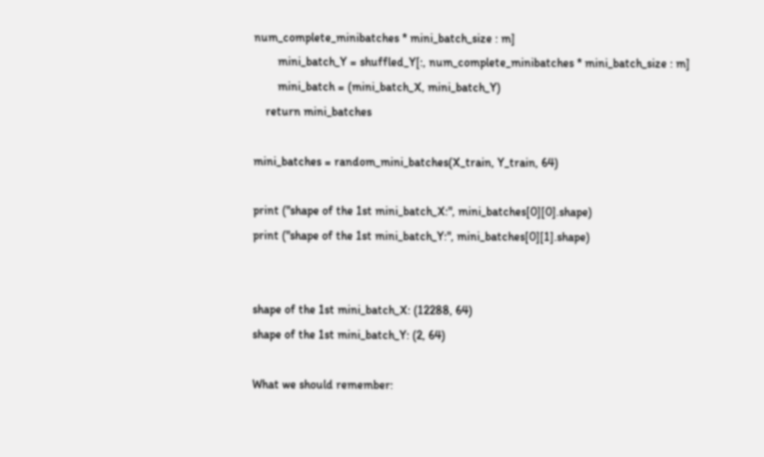num_complete_minibatches * mini_batch_size : m]
        mini_batch_Y = shuffled_Y[:, num_complete_minibatches * mini_batch_size : m]
        mini_batch = (mini_batch_X, mini_batch_Y)
    return mini_batches

mini_batches = random_mini_batches(X_train, Y_train, 64)

print ("shape of the 1st mini_batch_X:", mini_batches[0][0].shape)
print ("shape of the 1st mini_batch_Y:", mini_batches[0][1].shape)


shape of the 1st mini_batch_X: (12288, 64)
shape of the 1st mini_batch_Y: (2, 64)

What we should remember: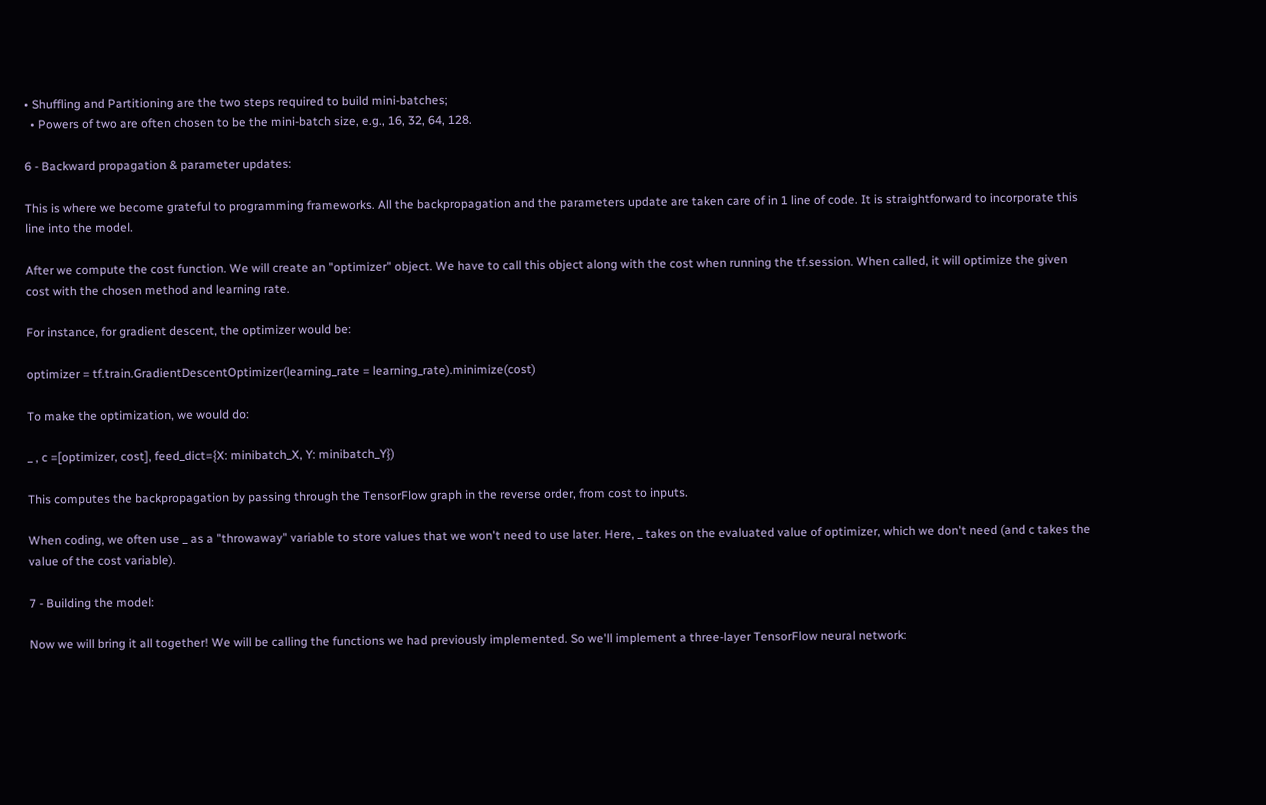• Shuffling and Partitioning are the two steps required to build mini-batches;
  • Powers of two are often chosen to be the mini-batch size, e.g., 16, 32, 64, 128.

6 - Backward propagation & parameter updates:

This is where we become grateful to programming frameworks. All the backpropagation and the parameters update are taken care of in 1 line of code. It is straightforward to incorporate this line into the model.

After we compute the cost function. We will create an "optimizer" object. We have to call this object along with the cost when running the tf.session. When called, it will optimize the given cost with the chosen method and learning rate.

For instance, for gradient descent, the optimizer would be:

optimizer = tf.train.GradientDescentOptimizer(learning_rate = learning_rate).minimize(cost)

To make the optimization, we would do:

_ , c =[optimizer, cost], feed_dict={X: minibatch_X, Y: minibatch_Y})

This computes the backpropagation by passing through the TensorFlow graph in the reverse order, from cost to inputs.

When coding, we often use _ as a "throwaway" variable to store values that we won't need to use later. Here, _ takes on the evaluated value of optimizer, which we don't need (and c takes the value of the cost variable).

7 - Building the model:

Now we will bring it all together! We will be calling the functions we had previously implemented. So we'll implement a three-layer TensorFlow neural network: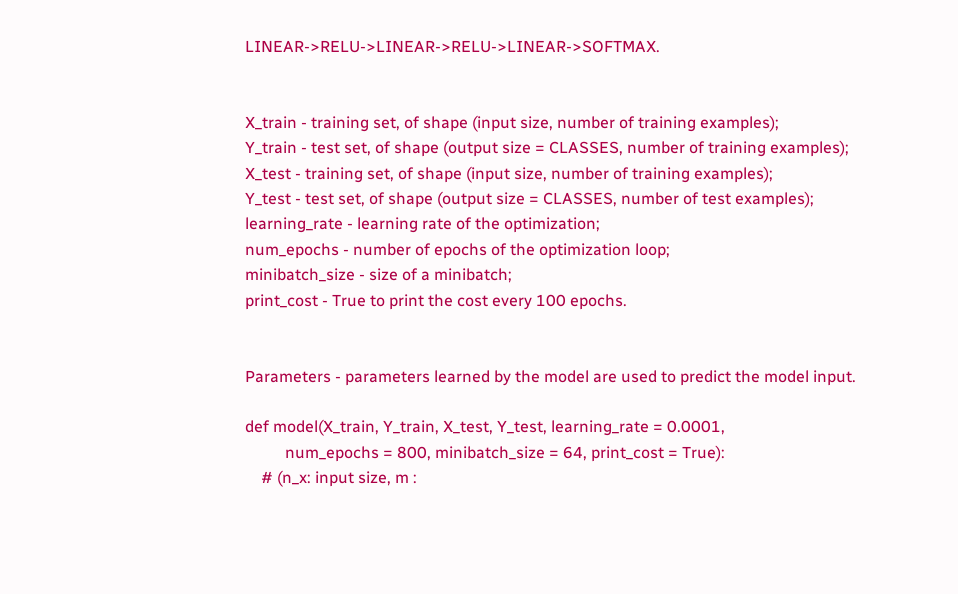LINEAR->RELU->LINEAR->RELU->LINEAR->SOFTMAX.


X_train - training set, of shape (input size, number of training examples);
Y_train - test set, of shape (output size = CLASSES, number of training examples);
X_test - training set, of shape (input size, number of training examples);
Y_test - test set, of shape (output size = CLASSES, number of test examples);
learning_rate - learning rate of the optimization;
num_epochs - number of epochs of the optimization loop;
minibatch_size - size of a minibatch;
print_cost - True to print the cost every 100 epochs.


Parameters - parameters learned by the model are used to predict the model input.

def model(X_train, Y_train, X_test, Y_test, learning_rate = 0.0001,
          num_epochs = 800, minibatch_size = 64, print_cost = True):
    # (n_x: input size, m :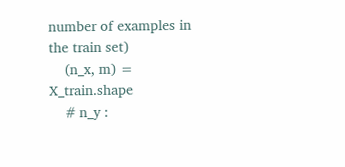number of examples in the train set)
    (n_x, m) = X_train.shape
    # n_y :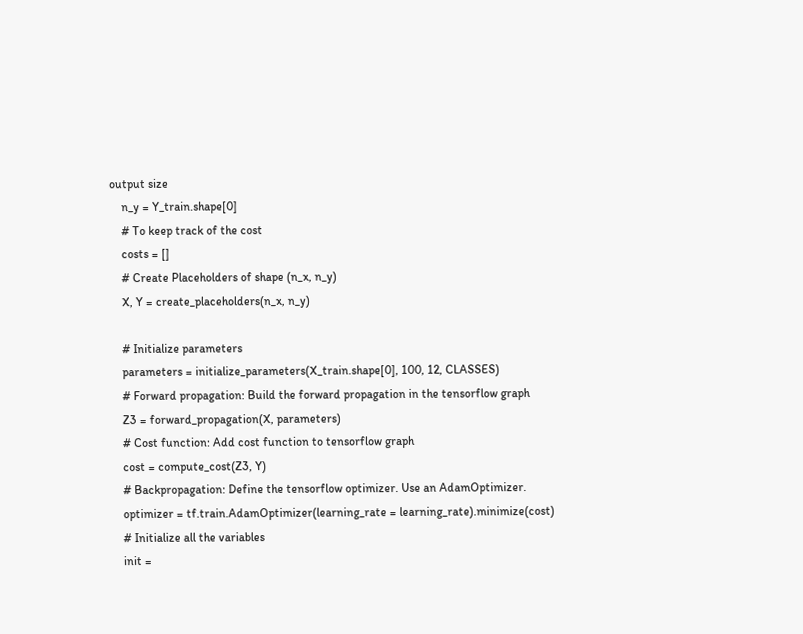output size
    n_y = Y_train.shape[0]
    # To keep track of the cost
    costs = []
    # Create Placeholders of shape (n_x, n_y)
    X, Y = create_placeholders(n_x, n_y)

    # Initialize parameters
    parameters = initialize_parameters(X_train.shape[0], 100, 12, CLASSES)
    # Forward propagation: Build the forward propagation in the tensorflow graph
    Z3 = forward_propagation(X, parameters)
    # Cost function: Add cost function to tensorflow graph
    cost = compute_cost(Z3, Y)
    # Backpropagation: Define the tensorflow optimizer. Use an AdamOptimizer.
    optimizer = tf.train.AdamOptimizer(learning_rate = learning_rate).minimize(cost)
    # Initialize all the variables
    init =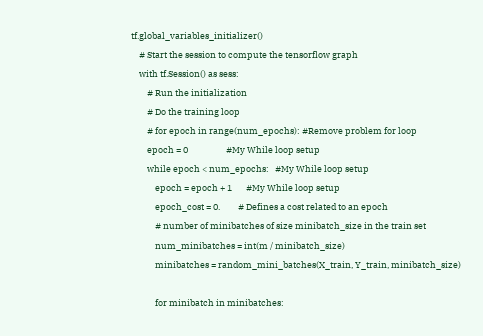tf.global_variables_initializer()
    # Start the session to compute the tensorflow graph
    with tf.Session() as sess:
        # Run the initialization
        # Do the training loop
        # for epoch in range(num_epochs): #Remove problem for loop
        epoch = 0                   #My While loop setup
        while epoch < num_epochs:   #My While loop setup
            epoch = epoch + 1       #My While loop setup
            epoch_cost = 0.         # Defines a cost related to an epoch
            # number of minibatches of size minibatch_size in the train set
            num_minibatches = int(m / minibatch_size)
            minibatches = random_mini_batches(X_train, Y_train, minibatch_size)

            for minibatch in minibatches: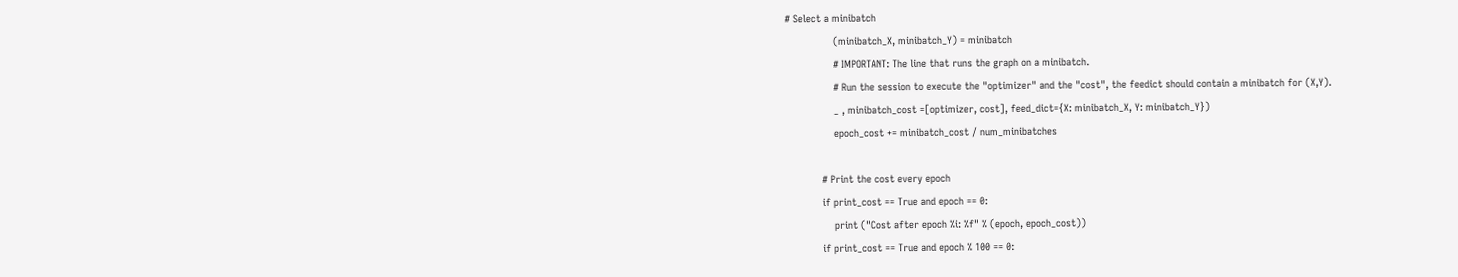# Select a minibatch
                (minibatch_X, minibatch_Y) = minibatch
                # IMPORTANT: The line that runs the graph on a minibatch.
                # Run the session to execute the "optimizer" and the "cost", the feedict should contain a minibatch for (X,Y).
                _ , minibatch_cost =[optimizer, cost], feed_dict={X: minibatch_X, Y: minibatch_Y})
                epoch_cost += minibatch_cost / num_minibatches

            # Print the cost every epoch
            if print_cost == True and epoch == 0:
                print ("Cost after epoch %i: %f" % (epoch, epoch_cost))
            if print_cost == True and epoch % 100 == 0: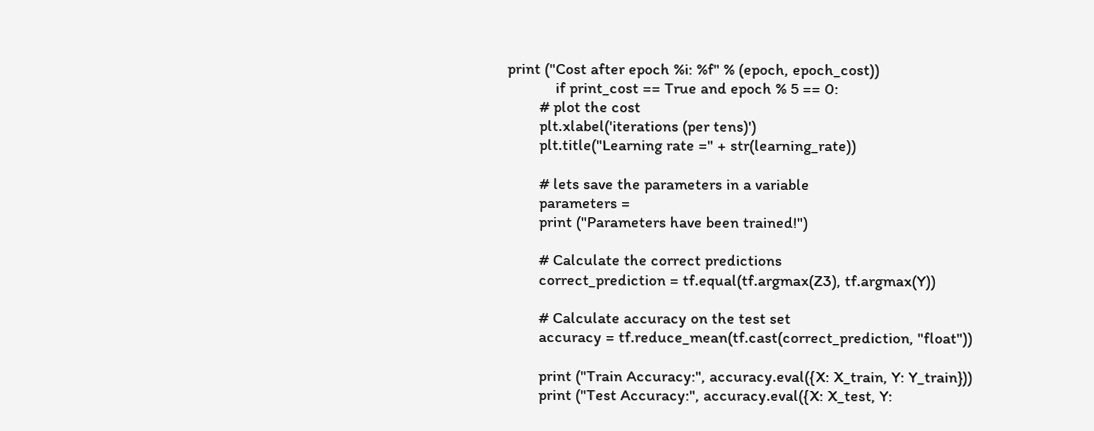print ("Cost after epoch %i: %f" % (epoch, epoch_cost))
            if print_cost == True and epoch % 5 == 0:
        # plot the cost
        plt.xlabel('iterations (per tens)')
        plt.title("Learning rate =" + str(learning_rate))

        # lets save the parameters in a variable
        parameters =
        print ("Parameters have been trained!")

        # Calculate the correct predictions
        correct_prediction = tf.equal(tf.argmax(Z3), tf.argmax(Y))

        # Calculate accuracy on the test set
        accuracy = tf.reduce_mean(tf.cast(correct_prediction, "float"))

        print ("Train Accuracy:", accuracy.eval({X: X_train, Y: Y_train}))
        print ("Test Accuracy:", accuracy.eval({X: X_test, Y: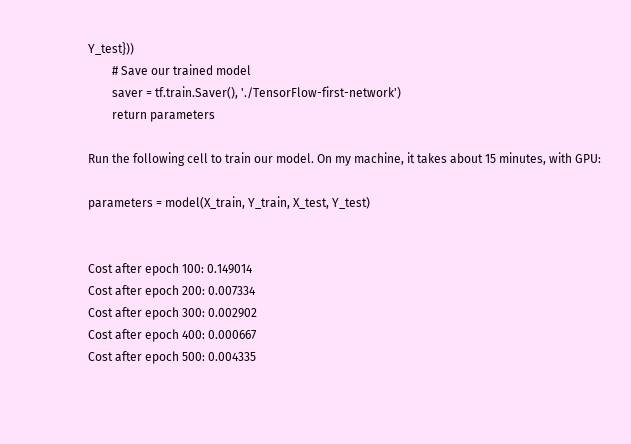Y_test}))
        # Save our trained model
        saver = tf.train.Saver(), './TensorFlow-first-network')
        return parameters

Run the following cell to train our model. On my machine, it takes about 15 minutes, with GPU:

parameters = model(X_train, Y_train, X_test, Y_test)


Cost after epoch 100: 0.149014
Cost after epoch 200: 0.007334
Cost after epoch 300: 0.002902
Cost after epoch 400: 0.000667
Cost after epoch 500: 0.004335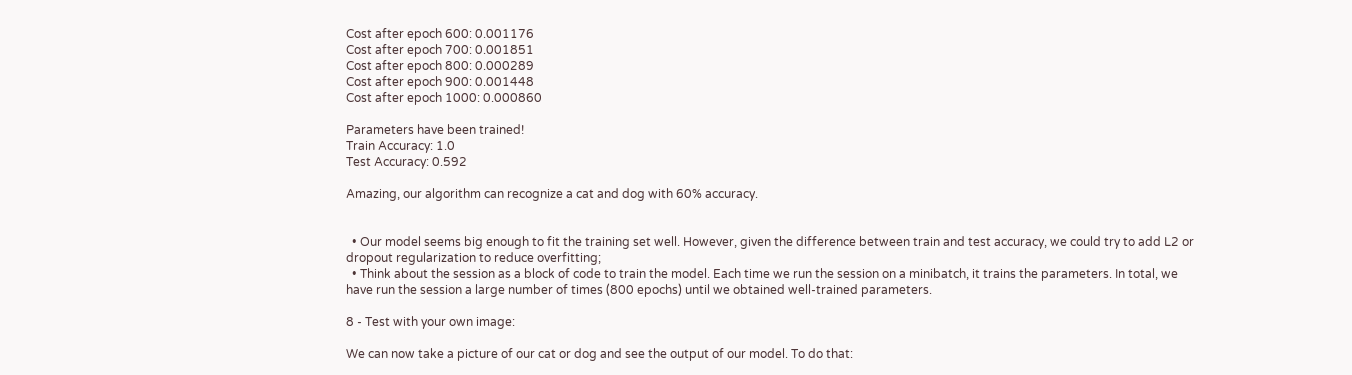Cost after epoch 600: 0.001176
Cost after epoch 700: 0.001851
Cost after epoch 800: 0.000289
Cost after epoch 900: 0.001448
Cost after epoch 1000: 0.000860

Parameters have been trained!
Train Accuracy: 1.0
Test Accuracy: 0.592

Amazing, our algorithm can recognize a cat and dog with 60% accuracy.


  • Our model seems big enough to fit the training set well. However, given the difference between train and test accuracy, we could try to add L2 or dropout regularization to reduce overfitting;
  • Think about the session as a block of code to train the model. Each time we run the session on a minibatch, it trains the parameters. In total, we have run the session a large number of times (800 epochs) until we obtained well-trained parameters.

8 - Test with your own image:

We can now take a picture of our cat or dog and see the output of our model. To do that: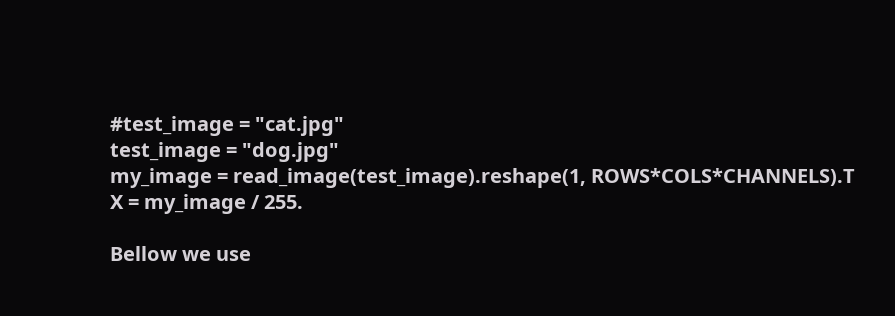#test_image = "cat.jpg"
test_image = "dog.jpg"
my_image = read_image(test_image).reshape(1, ROWS*COLS*CHANNELS).T
X = my_image / 255.

Bellow we use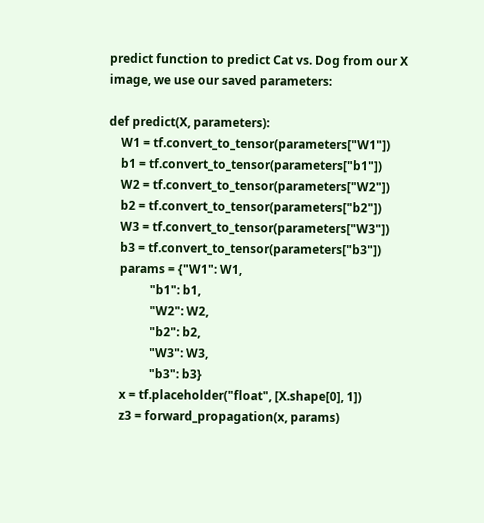predict function to predict Cat vs. Dog from our X image, we use our saved parameters:

def predict(X, parameters):
    W1 = tf.convert_to_tensor(parameters["W1"])
    b1 = tf.convert_to_tensor(parameters["b1"])
    W2 = tf.convert_to_tensor(parameters["W2"])
    b2 = tf.convert_to_tensor(parameters["b2"])
    W3 = tf.convert_to_tensor(parameters["W3"])
    b3 = tf.convert_to_tensor(parameters["b3"])
    params = {"W1": W1,
              "b1": b1,
              "W2": W2,
              "b2": b2,
              "W3": W3,
              "b3": b3}
    x = tf.placeholder("float", [X.shape[0], 1])
    z3 = forward_propagation(x, params)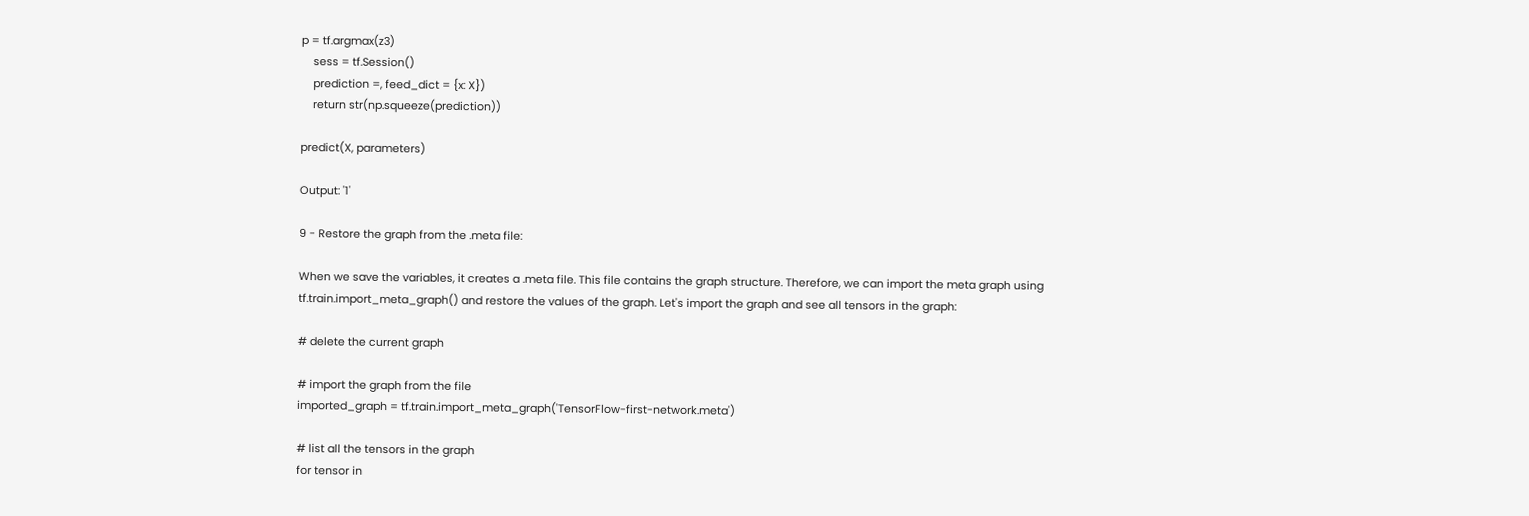p = tf.argmax(z3)
    sess = tf.Session()
    prediction =, feed_dict = {x: X})
    return str(np.squeeze(prediction))

predict(X, parameters)

Output: '1'

9 - Restore the graph from the .meta file:

When we save the variables, it creates a .meta file. This file contains the graph structure. Therefore, we can import the meta graph using tf.train.import_meta_graph() and restore the values of the graph. Let's import the graph and see all tensors in the graph:

# delete the current graph

# import the graph from the file
imported_graph = tf.train.import_meta_graph('TensorFlow-first-network.meta')

# list all the tensors in the graph
for tensor in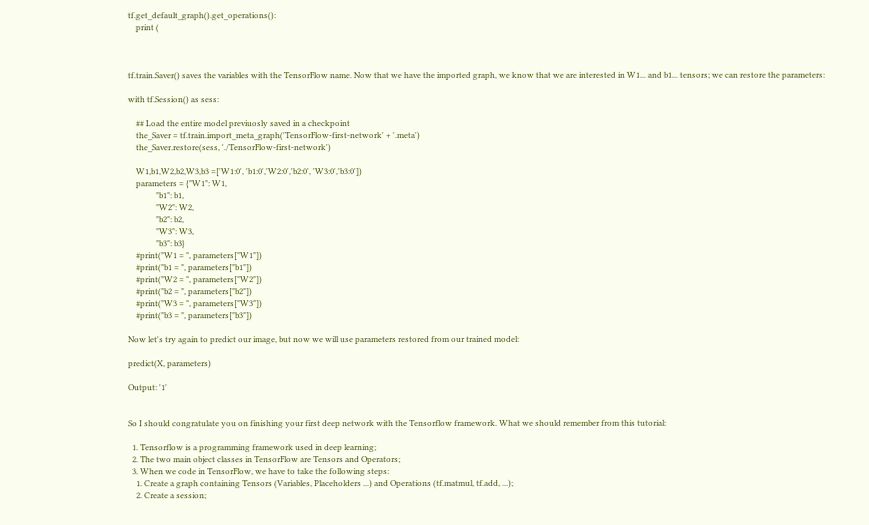tf.get_default_graph().get_operations():
    print (



tf.train.Saver() saves the variables with the TensorFlow name. Now that we have the imported graph, we know that we are interested in W1... and b1... tensors; we can restore the parameters:

with tf.Session() as sess:

    ## Load the entire model previuosly saved in a checkpoint
    the_Saver = tf.train.import_meta_graph('TensorFlow-first-network' + '.meta')
    the_Saver.restore(sess, './TensorFlow-first-network')

    W1,b1,W2,b2,W3,b3 =['W1:0', 'b1:0','W2:0','b2:0', 'W3:0','b3:0'])
    parameters = {"W1": W1,
              "b1": b1,
              "W2": W2,
              "b2": b2,
              "W3": W3,
              "b3": b3}
    #print("W1 = ", parameters["W1"])
    #print("b1 = ", parameters["b1"])
    #print("W2 = ", parameters["W2"])
    #print("b2 = ", parameters["b2"])
    #print("W3 = ", parameters["W3"])
    #print("b3 = ", parameters["b3"])

Now let's try again to predict our image, but now we will use parameters restored from our trained model:

predict(X, parameters)

Output: '1'


So I should congratulate you on finishing your first deep network with the Tensorflow framework. What we should remember from this tutorial:

  1. Tensorflow is a programming framework used in deep learning;
  2. The two main object classes in TensorFlow are Tensors and Operators;
  3. When we code in TensorFlow, we have to take the following steps:
    1. Create a graph containing Tensors (Variables, Placeholders ...) and Operations (tf.matmul, tf.add, ...);
    2. Create a session;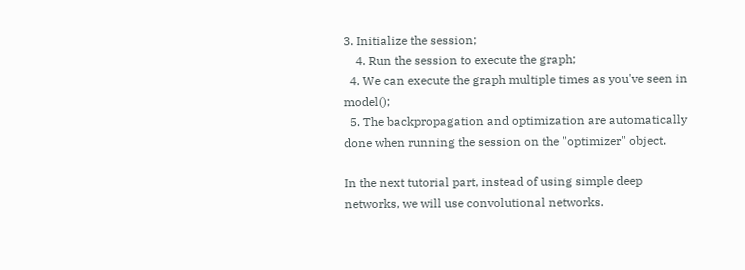3. Initialize the session;
    4. Run the session to execute the graph;
  4. We can execute the graph multiple times as you've seen in model();
  5. The backpropagation and optimization are automatically done when running the session on the "optimizer" object.

In the next tutorial part, instead of using simple deep networks, we will use convolutional networks.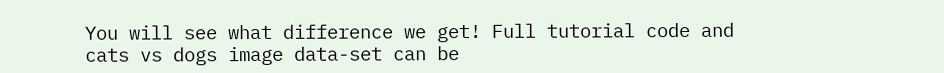You will see what difference we get! Full tutorial code and cats vs dogs image data-set can be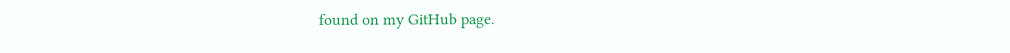found on my GitHub page.